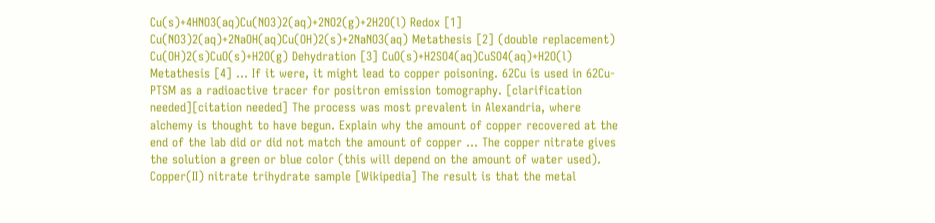Cu(s)+4HNO3(aq)Cu(NO3)2(aq)+2NO2(g)+2H2O(l) Redox [1] Cu(NO3)2(aq)+2NaOH(aq)Cu(OH)2(s)+2NaNO3(aq) Metathesis [2] (double replacement) Cu(OH)2(s)CuO(s)+H2O(g) Dehydration [3] CuO(s)+H2SO4(aq)CuSO4(aq)+H2O(l) Metathesis [4] … If it were, it might lead to copper poisoning. 62Cu is used in 62Cu-PTSM as a radioactive tracer for positron emission tomography. [clarification needed][citation needed] The process was most prevalent in Alexandria, where alchemy is thought to have begun. Explain why the amount of copper recovered at the end of the lab did or did not match the amount of copper … The copper nitrate gives the solution a green or blue color (this will depend on the amount of water used). Copper(II) nitrate trihydrate sample [Wikipedia] The result is that the metal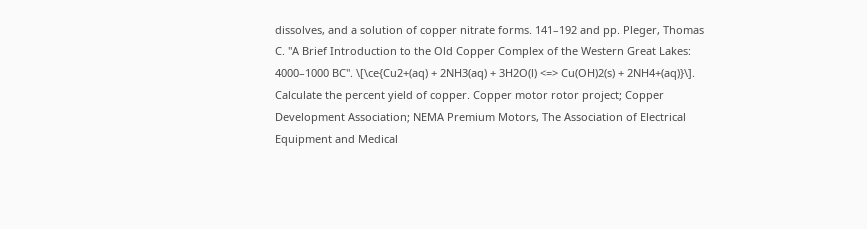dissolves, and a solution of copper nitrate forms. 141–192 and pp. Pleger, Thomas C. "A Brief Introduction to the Old Copper Complex of the Western Great Lakes: 4000–1000 BC". \[\ce{Cu2+(aq) + 2NH3(aq) + 3H2O(l) <=> Cu(OH)2(s) + 2NH4+(aq)}\]. Calculate the percent yield of copper. Copper motor rotor project; Copper Development Association; NEMA Premium Motors, The Association of Electrical Equipment and Medical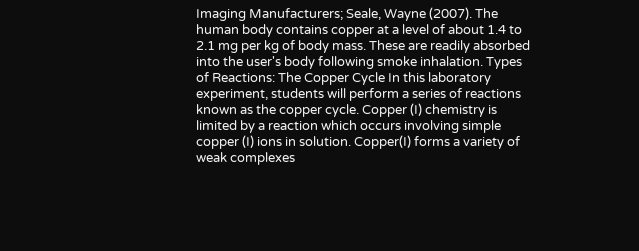Imaging Manufacturers; Seale, Wayne (2007). The human body contains copper at a level of about 1.4 to 2.1 mg per kg of body mass. These are readily absorbed into the user's body following smoke inhalation. Types of Reactions: The Copper Cycle In this laboratory experiment, students will perform a series of reactions known as the copper cycle. Copper (I) chemistry is limited by a reaction which occurs involving simple copper (I) ions in solution. Copper(I) forms a variety of weak complexes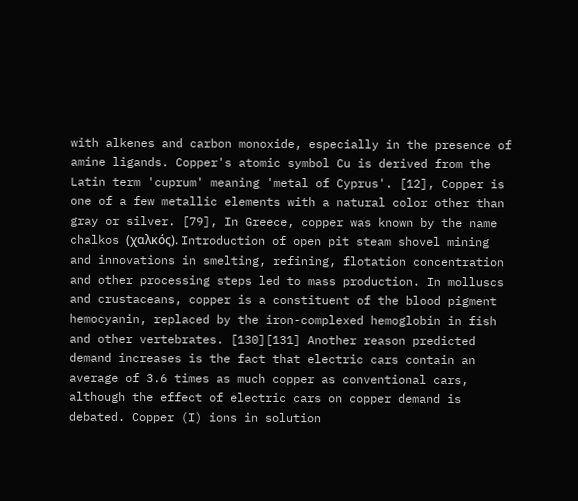with alkenes and carbon monoxide, especially in the presence of amine ligands. Copper's atomic symbol Cu is derived from the Latin term 'cuprum' meaning 'metal of Cyprus'. [12], Copper is one of a few metallic elements with a natural color other than gray or silver. [79], In Greece, copper was known by the name chalkos (χαλκός). Introduction of open pit steam shovel mining and innovations in smelting, refining, flotation concentration and other processing steps led to mass production. In molluscs and crustaceans, copper is a constituent of the blood pigment hemocyanin, replaced by the iron-complexed hemoglobin in fish and other vertebrates. [130][131] Another reason predicted demand increases is the fact that electric cars contain an average of 3.6 times as much copper as conventional cars, although the effect of electric cars on copper demand is debated. Copper (I) ions in solution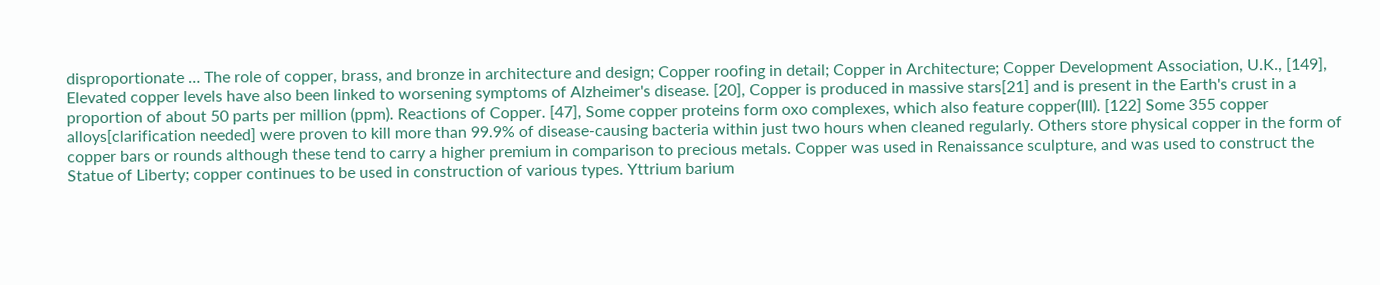disproportionate … The role of copper, brass, and bronze in architecture and design; Copper roofing in detail; Copper in Architecture; Copper Development Association, U.K., [149], Elevated copper levels have also been linked to worsening symptoms of Alzheimer's disease. [20], Copper is produced in massive stars[21] and is present in the Earth's crust in a proportion of about 50 parts per million (ppm). Reactions of Copper. [47], Some copper proteins form oxo complexes, which also feature copper(III). [122] Some 355 copper alloys[clarification needed] were proven to kill more than 99.9% of disease-causing bacteria within just two hours when cleaned regularly. Others store physical copper in the form of copper bars or rounds although these tend to carry a higher premium in comparison to precious metals. Copper was used in Renaissance sculpture, and was used to construct the Statue of Liberty; copper continues to be used in construction of various types. Yttrium barium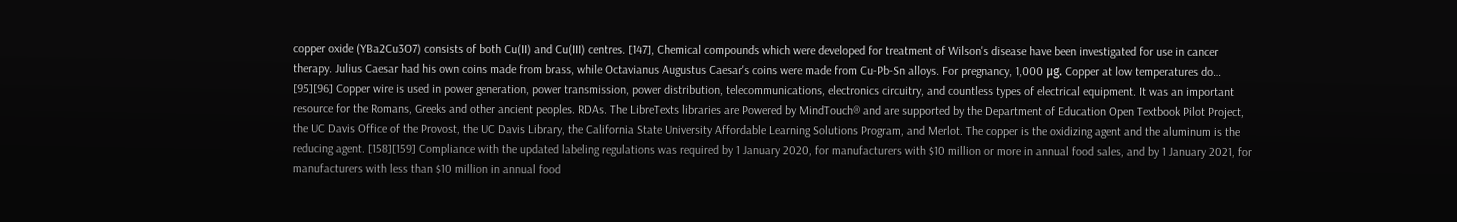copper oxide (YBa2Cu3O7) consists of both Cu(II) and Cu(III) centres. [147], Chemical compounds which were developed for treatment of Wilson's disease have been investigated for use in cancer therapy. Julius Caesar had his own coins made from brass, while Octavianus Augustus Caesar's coins were made from Cu-Pb-Sn alloys. For pregnancy, 1,000 μg. Copper at low temperatures do… [95][96] Copper wire is used in power generation, power transmission, power distribution, telecommunications, electronics circuitry, and countless types of electrical equipment. It was an important resource for the Romans, Greeks and other ancient peoples. RDAs. The LibreTexts libraries are Powered by MindTouch® and are supported by the Department of Education Open Textbook Pilot Project, the UC Davis Office of the Provost, the UC Davis Library, the California State University Affordable Learning Solutions Program, and Merlot. The copper is the oxidizing agent and the aluminum is the reducing agent. [158][159] Compliance with the updated labeling regulations was required by 1 January 2020, for manufacturers with $10 million or more in annual food sales, and by 1 January 2021, for manufacturers with less than $10 million in annual food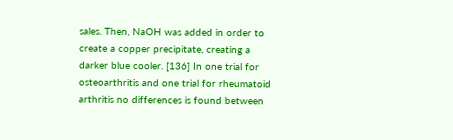sales. Then, NaOH was added in order to create a copper precipitate, creating a darker blue cooler. [136] In one trial for osteoarthritis and one trial for rheumatoid arthritis no differences is found between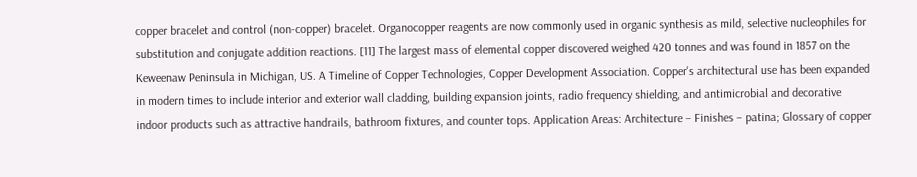copper bracelet and control (non-copper) bracelet. Organocopper reagents are now commonly used in organic synthesis as mild, selective nucleophiles for substitution and conjugate addition reactions. [11] The largest mass of elemental copper discovered weighed 420 tonnes and was found in 1857 on the Keweenaw Peninsula in Michigan, US. A Timeline of Copper Technologies, Copper Development Association. Copper's architectural use has been expanded in modern times to include interior and exterior wall cladding, building expansion joints, radio frequency shielding, and antimicrobial and decorative indoor products such as attractive handrails, bathroom fixtures, and counter tops. Application Areas: Architecture – Finishes – patina; Glossary of copper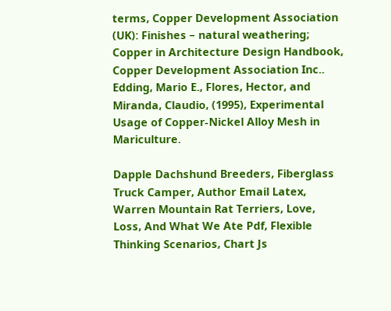terms, Copper Development Association (UK): Finishes – natural weathering; Copper in Architecture Design Handbook, Copper Development Association Inc.. Edding, Mario E., Flores, Hector, and Miranda, Claudio, (1995), Experimental Usage of Copper-Nickel Alloy Mesh in Mariculture.

Dapple Dachshund Breeders, Fiberglass Truck Camper, Author Email Latex, Warren Mountain Rat Terriers, Love, Loss, And What We Ate Pdf, Flexible Thinking Scenarios, Chart Js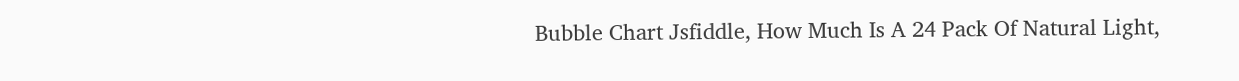Bubble Chart Jsfiddle, How Much Is A 24 Pack Of Natural Light,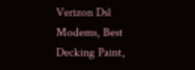Verizon Dsl Modems, Best Decking Paint,